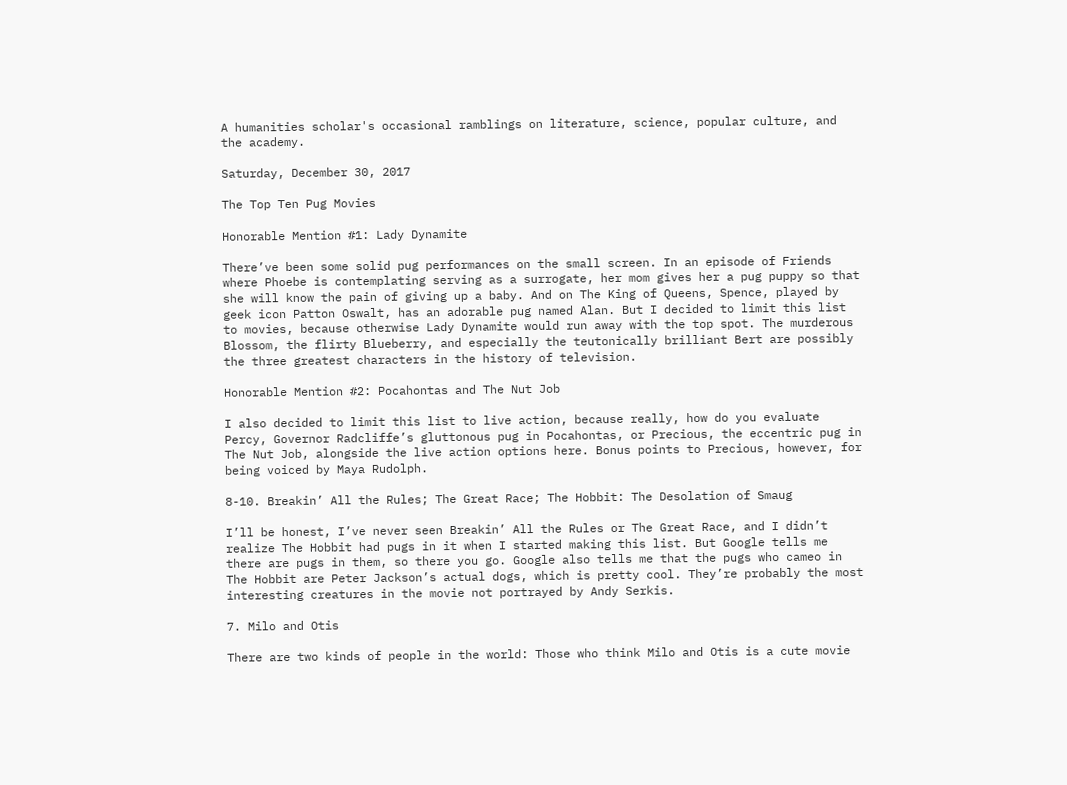A humanities scholar's occasional ramblings on literature, science, popular culture, and the academy.

Saturday, December 30, 2017

The Top Ten Pug Movies

Honorable Mention #1: Lady Dynamite

There’ve been some solid pug performances on the small screen. In an episode of Friends where Phoebe is contemplating serving as a surrogate, her mom gives her a pug puppy so that she will know the pain of giving up a baby. And on The King of Queens, Spence, played by geek icon Patton Oswalt, has an adorable pug named Alan. But I decided to limit this list to movies, because otherwise Lady Dynamite would run away with the top spot. The murderous Blossom, the flirty Blueberry, and especially the teutonically brilliant Bert are possibly the three greatest characters in the history of television.

Honorable Mention #2: Pocahontas and The Nut Job

I also decided to limit this list to live action, because really, how do you evaluate Percy, Governor Radcliffe’s gluttonous pug in Pocahontas, or Precious, the eccentric pug in The Nut Job, alongside the live action options here. Bonus points to Precious, however, for being voiced by Maya Rudolph.

8-10. Breakin’ All the Rules; The Great Race; The Hobbit: The Desolation of Smaug

I’ll be honest, I’ve never seen Breakin’ All the Rules or The Great Race, and I didn’t realize The Hobbit had pugs in it when I started making this list. But Google tells me there are pugs in them, so there you go. Google also tells me that the pugs who cameo in The Hobbit are Peter Jackson’s actual dogs, which is pretty cool. They’re probably the most interesting creatures in the movie not portrayed by Andy Serkis.

7. Milo and Otis

There are two kinds of people in the world: Those who think Milo and Otis is a cute movie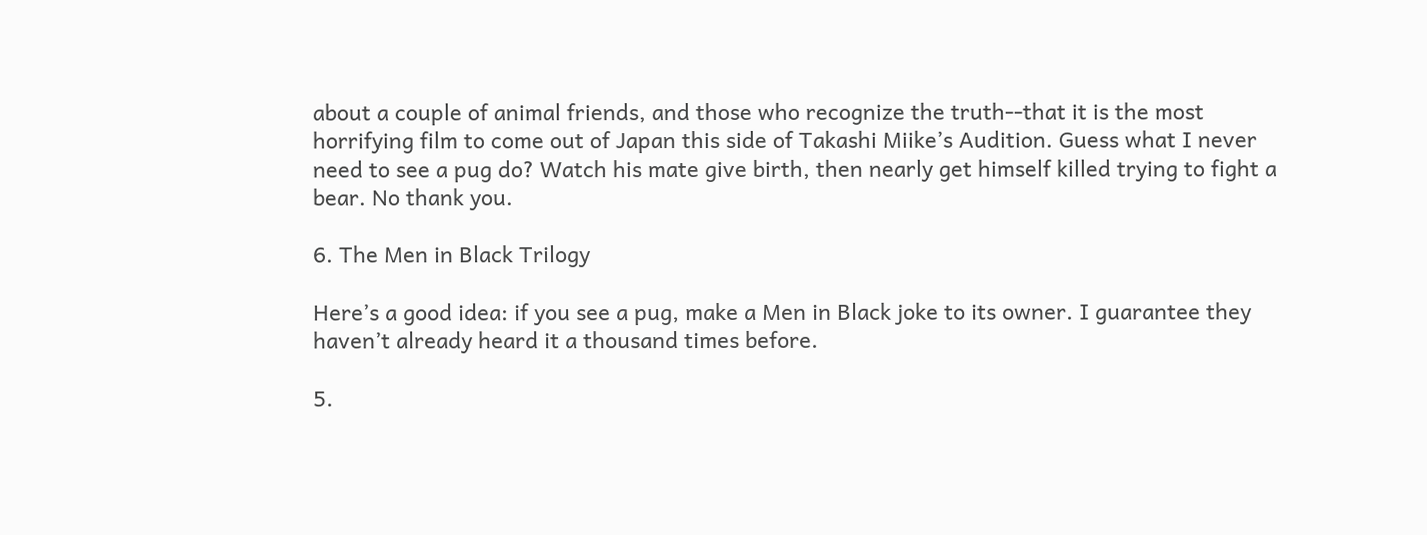about a couple of animal friends, and those who recognize the truth--that it is the most horrifying film to come out of Japan this side of Takashi Miike’s Audition. Guess what I never need to see a pug do? Watch his mate give birth, then nearly get himself killed trying to fight a bear. No thank you.

6. The Men in Black Trilogy

Here’s a good idea: if you see a pug, make a Men in Black joke to its owner. I guarantee they haven’t already heard it a thousand times before.

5.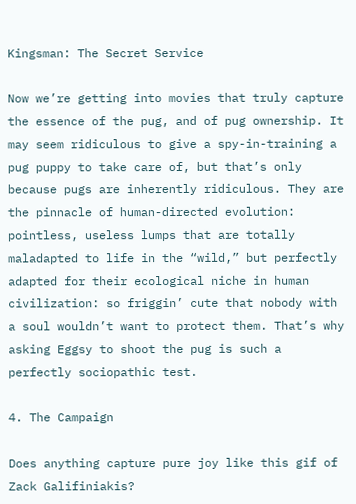Kingsman: The Secret Service

Now we’re getting into movies that truly capture the essence of the pug, and of pug ownership. It may seem ridiculous to give a spy-in-training a pug puppy to take care of, but that’s only because pugs are inherently ridiculous. They are the pinnacle of human-directed evolution: pointless, useless lumps that are totally maladapted to life in the “wild,” but perfectly adapted for their ecological niche in human civilization: so friggin’ cute that nobody with a soul wouldn’t want to protect them. That’s why asking Eggsy to shoot the pug is such a perfectly sociopathic test.

4. The Campaign

Does anything capture pure joy like this gif of Zack Galifiniakis?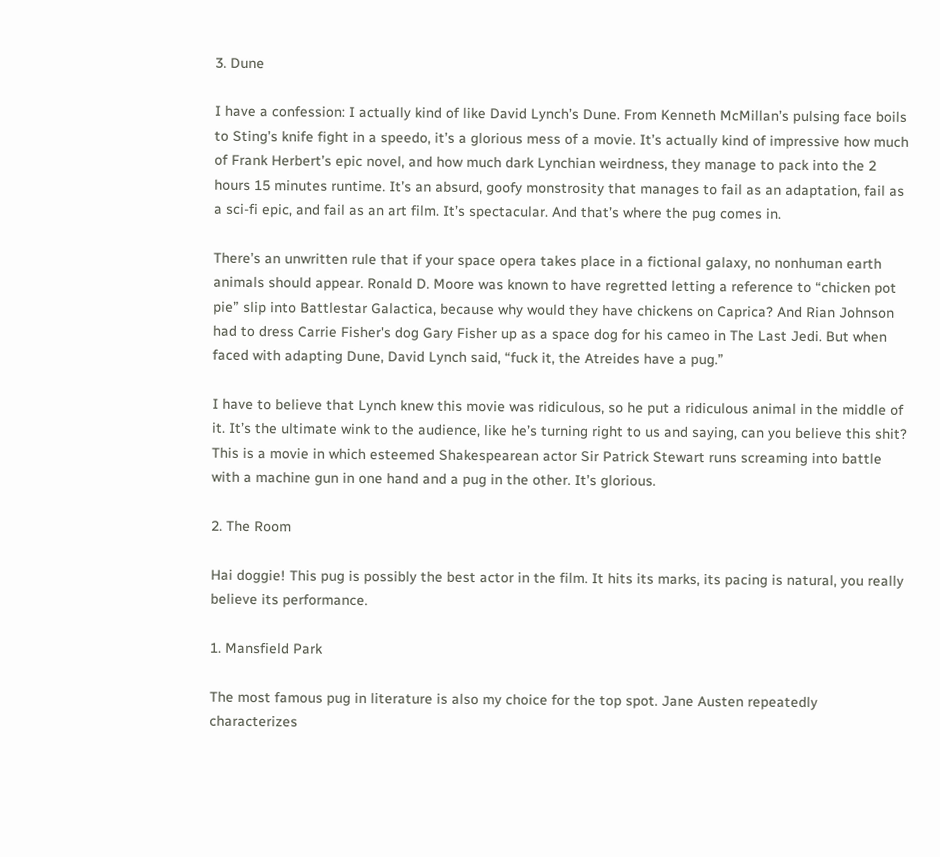3. Dune

I have a confession: I actually kind of like David Lynch’s Dune. From Kenneth McMillan’s pulsing face boils to Sting’s knife fight in a speedo, it’s a glorious mess of a movie. It’s actually kind of impressive how much of Frank Herbert’s epic novel, and how much dark Lynchian weirdness, they manage to pack into the 2 hours 15 minutes runtime. It’s an absurd, goofy monstrosity that manages to fail as an adaptation, fail as a sci-fi epic, and fail as an art film. It’s spectacular. And that’s where the pug comes in.

There’s an unwritten rule that if your space opera takes place in a fictional galaxy, no nonhuman earth animals should appear. Ronald D. Moore was known to have regretted letting a reference to “chicken pot pie” slip into Battlestar Galactica, because why would they have chickens on Caprica? And Rian Johnson had to dress Carrie Fisher's dog Gary Fisher up as a space dog for his cameo in The Last Jedi. But when faced with adapting Dune, David Lynch said, “fuck it, the Atreides have a pug.”

I have to believe that Lynch knew this movie was ridiculous, so he put a ridiculous animal in the middle of it. It’s the ultimate wink to the audience, like he’s turning right to us and saying, can you believe this shit? This is a movie in which esteemed Shakespearean actor Sir Patrick Stewart runs screaming into battle with a machine gun in one hand and a pug in the other. It’s glorious.

2. The Room

Hai doggie! This pug is possibly the best actor in the film. It hits its marks, its pacing is natural, you really believe its performance.

1. Mansfield Park

The most famous pug in literature is also my choice for the top spot. Jane Austen repeatedly characterizes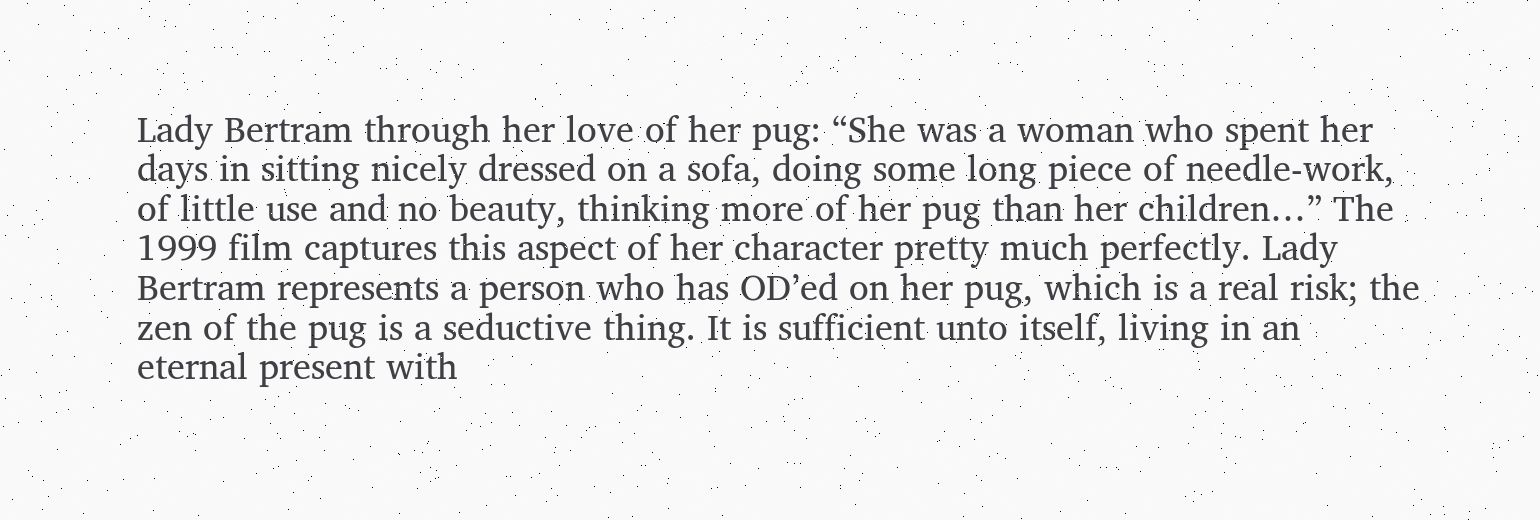Lady Bertram through her love of her pug: “She was a woman who spent her days in sitting nicely dressed on a sofa, doing some long piece of needle-work, of little use and no beauty, thinking more of her pug than her children…” The 1999 film captures this aspect of her character pretty much perfectly. Lady Bertram represents a person who has OD’ed on her pug, which is a real risk; the zen of the pug is a seductive thing. It is sufficient unto itself, living in an eternal present with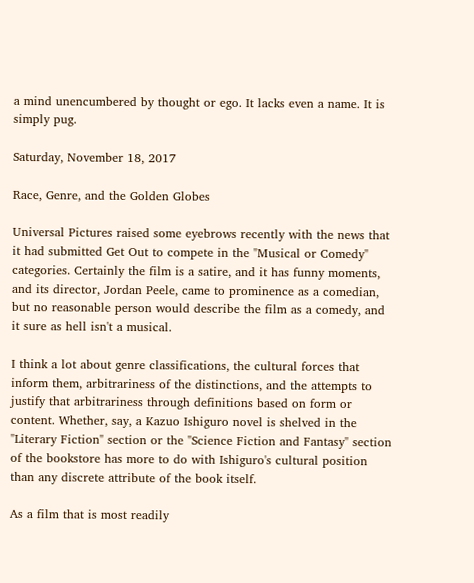a mind unencumbered by thought or ego. It lacks even a name. It is simply pug.

Saturday, November 18, 2017

Race, Genre, and the Golden Globes

Universal Pictures raised some eyebrows recently with the news that it had submitted Get Out to compete in the "Musical or Comedy" categories. Certainly the film is a satire, and it has funny moments, and its director, Jordan Peele, came to prominence as a comedian, but no reasonable person would describe the film as a comedy, and it sure as hell isn't a musical.

I think a lot about genre classifications, the cultural forces that inform them, arbitrariness of the distinctions, and the attempts to justify that arbitrariness through definitions based on form or content. Whether, say, a Kazuo Ishiguro novel is shelved in the "Literary Fiction" section or the "Science Fiction and Fantasy" section of the bookstore has more to do with Ishiguro's cultural position than any discrete attribute of the book itself.

As a film that is most readily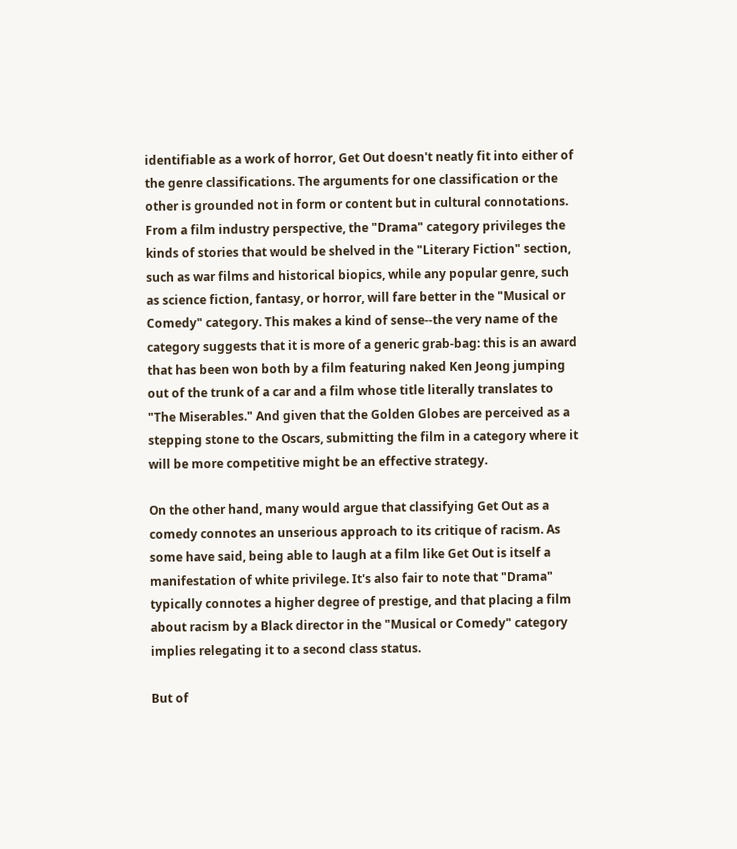identifiable as a work of horror, Get Out doesn't neatly fit into either of the genre classifications. The arguments for one classification or the other is grounded not in form or content but in cultural connotations. From a film industry perspective, the "Drama" category privileges the kinds of stories that would be shelved in the "Literary Fiction" section, such as war films and historical biopics, while any popular genre, such as science fiction, fantasy, or horror, will fare better in the "Musical or Comedy" category. This makes a kind of sense--the very name of the category suggests that it is more of a generic grab-bag: this is an award that has been won both by a film featuring naked Ken Jeong jumping out of the trunk of a car and a film whose title literally translates to "The Miserables." And given that the Golden Globes are perceived as a stepping stone to the Oscars, submitting the film in a category where it will be more competitive might be an effective strategy.

On the other hand, many would argue that classifying Get Out as a comedy connotes an unserious approach to its critique of racism. As some have said, being able to laugh at a film like Get Out is itself a manifestation of white privilege. It's also fair to note that "Drama" typically connotes a higher degree of prestige, and that placing a film about racism by a Black director in the "Musical or Comedy" category implies relegating it to a second class status.

But of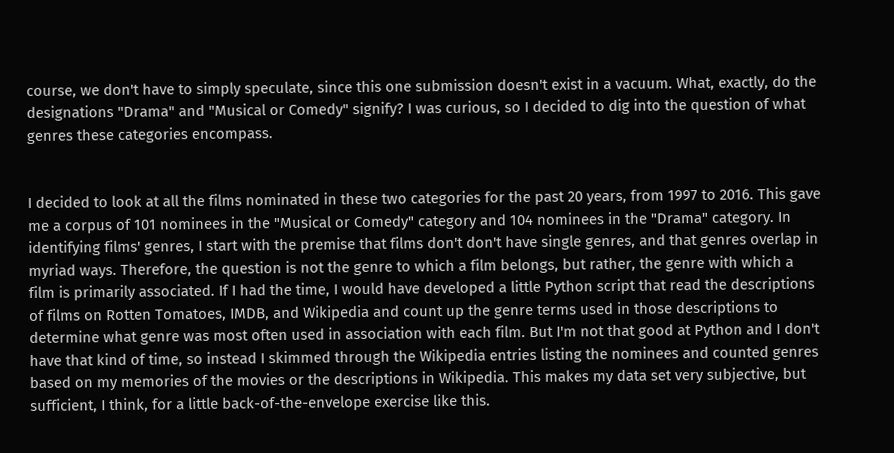course, we don't have to simply speculate, since this one submission doesn't exist in a vacuum. What, exactly, do the designations "Drama" and "Musical or Comedy" signify? I was curious, so I decided to dig into the question of what genres these categories encompass.


I decided to look at all the films nominated in these two categories for the past 20 years, from 1997 to 2016. This gave me a corpus of 101 nominees in the "Musical or Comedy" category and 104 nominees in the "Drama" category. In identifying films' genres, I start with the premise that films don't don't have single genres, and that genres overlap in myriad ways. Therefore, the question is not the genre to which a film belongs, but rather, the genre with which a film is primarily associated. If I had the time, I would have developed a little Python script that read the descriptions of films on Rotten Tomatoes, IMDB, and Wikipedia and count up the genre terms used in those descriptions to determine what genre was most often used in association with each film. But I'm not that good at Python and I don't have that kind of time, so instead I skimmed through the Wikipedia entries listing the nominees and counted genres based on my memories of the movies or the descriptions in Wikipedia. This makes my data set very subjective, but sufficient, I think, for a little back-of-the-envelope exercise like this.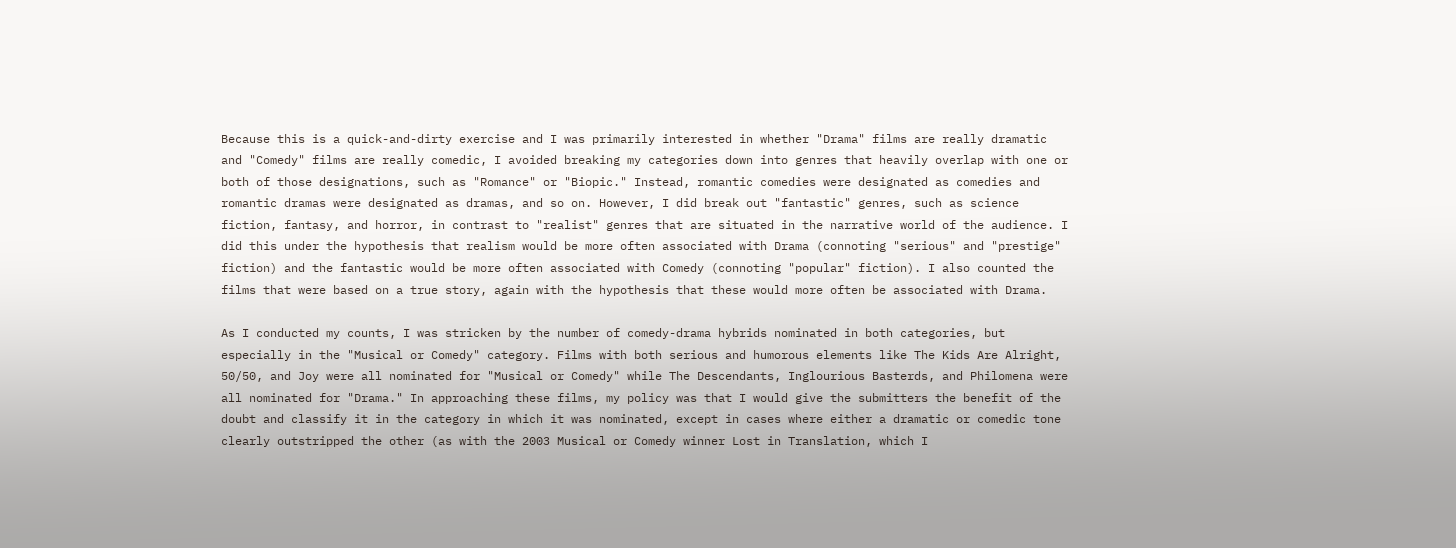Because this is a quick-and-dirty exercise and I was primarily interested in whether "Drama" films are really dramatic and "Comedy" films are really comedic, I avoided breaking my categories down into genres that heavily overlap with one or both of those designations, such as "Romance" or "Biopic." Instead, romantic comedies were designated as comedies and romantic dramas were designated as dramas, and so on. However, I did break out "fantastic" genres, such as science fiction, fantasy, and horror, in contrast to "realist" genres that are situated in the narrative world of the audience. I did this under the hypothesis that realism would be more often associated with Drama (connoting "serious" and "prestige" fiction) and the fantastic would be more often associated with Comedy (connoting "popular" fiction). I also counted the films that were based on a true story, again with the hypothesis that these would more often be associated with Drama.

As I conducted my counts, I was stricken by the number of comedy-drama hybrids nominated in both categories, but especially in the "Musical or Comedy" category. Films with both serious and humorous elements like The Kids Are Alright, 50/50, and Joy were all nominated for "Musical or Comedy" while The Descendants, Inglourious Basterds, and Philomena were all nominated for "Drama." In approaching these films, my policy was that I would give the submitters the benefit of the doubt and classify it in the category in which it was nominated, except in cases where either a dramatic or comedic tone clearly outstripped the other (as with the 2003 Musical or Comedy winner Lost in Translation, which I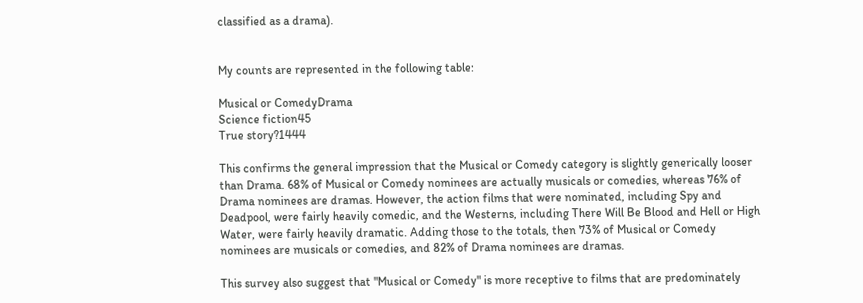classified as a drama).


My counts are represented in the following table:

Musical or ComedyDrama
Science fiction45
True story?1444

This confirms the general impression that the Musical or Comedy category is slightly generically looser than Drama. 68% of Musical or Comedy nominees are actually musicals or comedies, whereas 76% of Drama nominees are dramas. However, the action films that were nominated, including Spy and Deadpool, were fairly heavily comedic, and the Westerns, including There Will Be Blood and Hell or High Water, were fairly heavily dramatic. Adding those to the totals, then 73% of Musical or Comedy nominees are musicals or comedies, and 82% of Drama nominees are dramas.

This survey also suggest that "Musical or Comedy" is more receptive to films that are predominately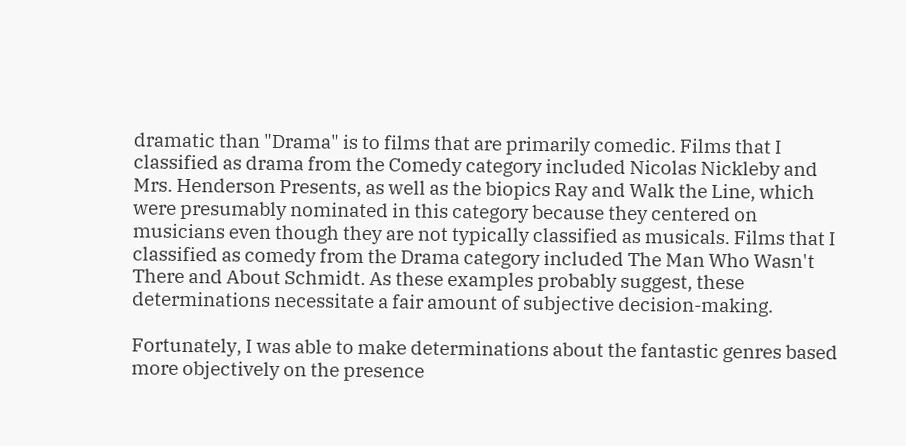dramatic than "Drama" is to films that are primarily comedic. Films that I classified as drama from the Comedy category included Nicolas Nickleby and Mrs. Henderson Presents, as well as the biopics Ray and Walk the Line, which were presumably nominated in this category because they centered on musicians even though they are not typically classified as musicals. Films that I classified as comedy from the Drama category included The Man Who Wasn't There and About Schmidt. As these examples probably suggest, these determinations necessitate a fair amount of subjective decision-making.

Fortunately, I was able to make determinations about the fantastic genres based more objectively on the presence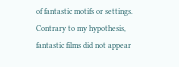of fantastic motifs or settings. Contrary to my hypothesis, fantastic films did not appear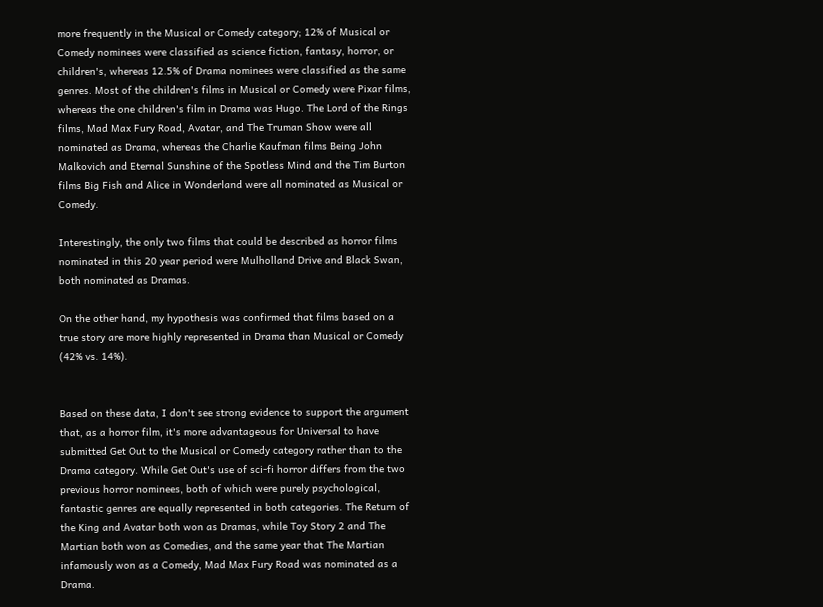more frequently in the Musical or Comedy category; 12% of Musical or Comedy nominees were classified as science fiction, fantasy, horror, or children's, whereas 12.5% of Drama nominees were classified as the same genres. Most of the children's films in Musical or Comedy were Pixar films, whereas the one children's film in Drama was Hugo. The Lord of the Rings films, Mad Max Fury Road, Avatar, and The Truman Show were all nominated as Drama, whereas the Charlie Kaufman films Being John Malkovich and Eternal Sunshine of the Spotless Mind and the Tim Burton films Big Fish and Alice in Wonderland were all nominated as Musical or Comedy.

Interestingly, the only two films that could be described as horror films nominated in this 20 year period were Mulholland Drive and Black Swan, both nominated as Dramas.

On the other hand, my hypothesis was confirmed that films based on a true story are more highly represented in Drama than Musical or Comedy (42% vs. 14%).


Based on these data, I don't see strong evidence to support the argument that, as a horror film, it's more advantageous for Universal to have submitted Get Out to the Musical or Comedy category rather than to the Drama category. While Get Out's use of sci-fi horror differs from the two previous horror nominees, both of which were purely psychological, fantastic genres are equally represented in both categories. The Return of the King and Avatar both won as Dramas, while Toy Story 2 and The Martian both won as Comedies, and the same year that The Martian infamously won as a Comedy, Mad Max Fury Road was nominated as a Drama.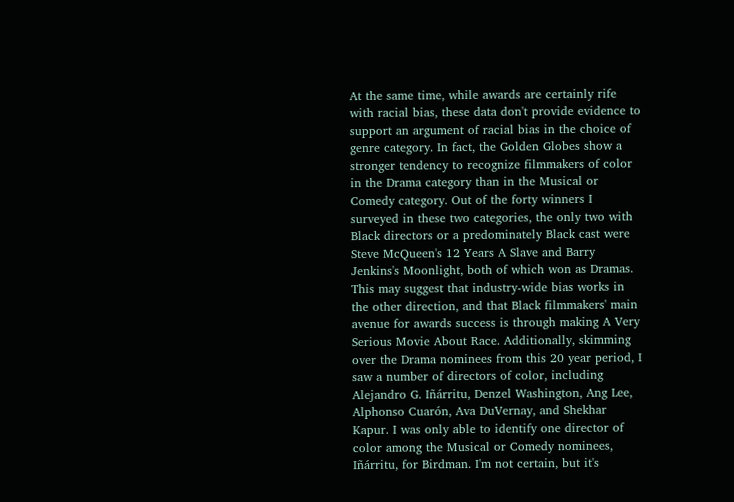At the same time, while awards are certainly rife with racial bias, these data don't provide evidence to support an argument of racial bias in the choice of genre category. In fact, the Golden Globes show a stronger tendency to recognize filmmakers of color in the Drama category than in the Musical or Comedy category. Out of the forty winners I surveyed in these two categories, the only two with Black directors or a predominately Black cast were Steve McQueen's 12 Years A Slave and Barry Jenkins's Moonlight, both of which won as Dramas. This may suggest that industry-wide bias works in the other direction, and that Black filmmakers' main avenue for awards success is through making A Very Serious Movie About Race. Additionally, skimming over the Drama nominees from this 20 year period, I saw a number of directors of color, including Alejandro G. Iñárritu, Denzel Washington, Ang Lee, Alphonso Cuarón, Ava DuVernay, and Shekhar Kapur. I was only able to identify one director of color among the Musical or Comedy nominees, Iñárritu, for Birdman. I'm not certain, but it's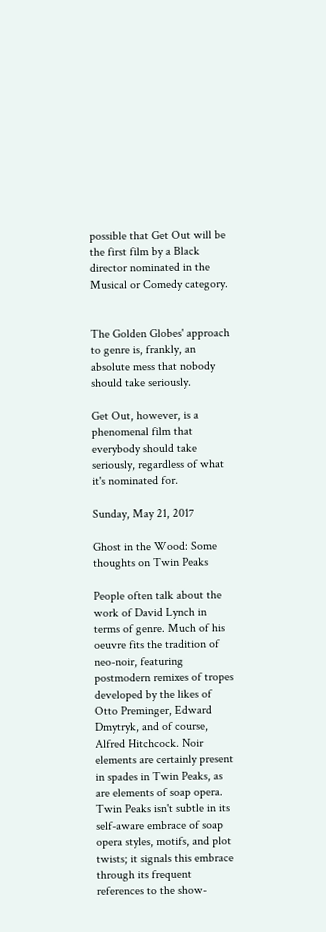possible that Get Out will be the first film by a Black director nominated in the Musical or Comedy category.


The Golden Globes' approach to genre is, frankly, an absolute mess that nobody should take seriously.

Get Out, however, is a phenomenal film that everybody should take seriously, regardless of what it's nominated for.

Sunday, May 21, 2017

Ghost in the Wood: Some thoughts on Twin Peaks

People often talk about the work of David Lynch in terms of genre. Much of his oeuvre fits the tradition of neo-noir, featuring postmodern remixes of tropes developed by the likes of Otto Preminger, Edward Dmytryk, and of course, Alfred Hitchcock. Noir elements are certainly present in spades in Twin Peaks, as are elements of soap opera. Twin Peaks isn't subtle in its self-aware embrace of soap opera styles, motifs, and plot twists; it signals this embrace through its frequent references to the show-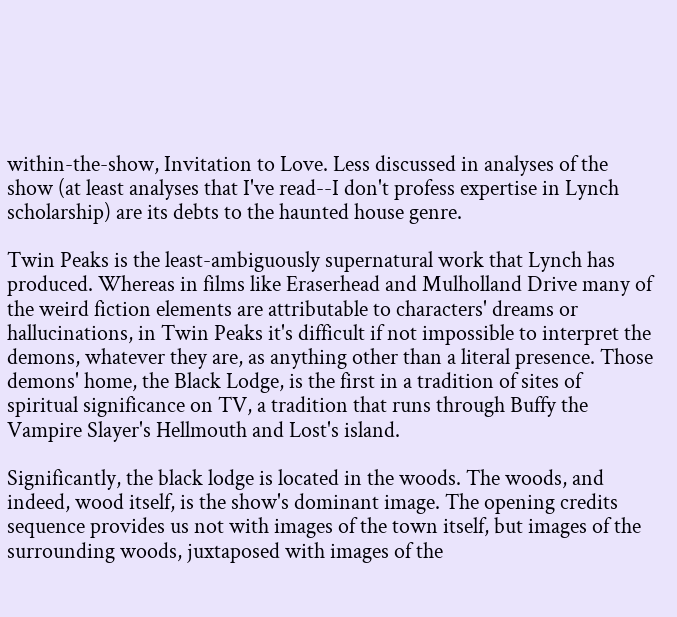within-the-show, Invitation to Love. Less discussed in analyses of the show (at least analyses that I've read--I don't profess expertise in Lynch scholarship) are its debts to the haunted house genre.

Twin Peaks is the least-ambiguously supernatural work that Lynch has produced. Whereas in films like Eraserhead and Mulholland Drive many of the weird fiction elements are attributable to characters' dreams or hallucinations, in Twin Peaks it's difficult if not impossible to interpret the demons, whatever they are, as anything other than a literal presence. Those demons' home, the Black Lodge, is the first in a tradition of sites of spiritual significance on TV, a tradition that runs through Buffy the Vampire Slayer's Hellmouth and Lost's island.

Significantly, the black lodge is located in the woods. The woods, and indeed, wood itself, is the show's dominant image. The opening credits sequence provides us not with images of the town itself, but images of the surrounding woods, juxtaposed with images of the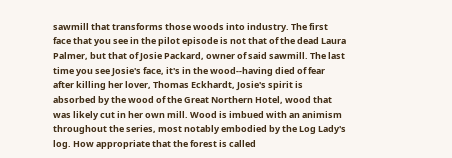sawmill that transforms those woods into industry. The first face that you see in the pilot episode is not that of the dead Laura Palmer, but that of Josie Packard, owner of said sawmill. The last time you see Josie's face, it's in the wood--having died of fear after killing her lover, Thomas Eckhardt, Josie's spirit is absorbed by the wood of the Great Northern Hotel, wood that was likely cut in her own mill. Wood is imbued with an animism throughout the series, most notably embodied by the Log Lady's log. How appropriate that the forest is called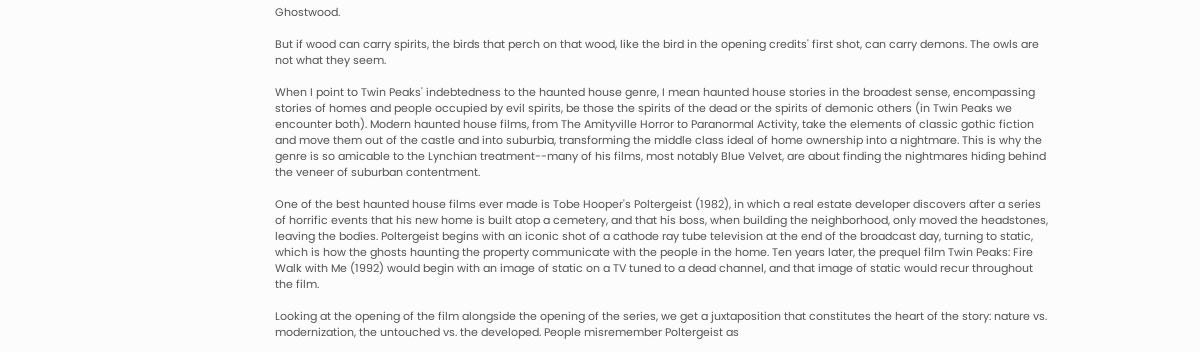Ghostwood.

But if wood can carry spirits, the birds that perch on that wood, like the bird in the opening credits' first shot, can carry demons. The owls are not what they seem.

When I point to Twin Peaks' indebtedness to the haunted house genre, I mean haunted house stories in the broadest sense, encompassing stories of homes and people occupied by evil spirits, be those the spirits of the dead or the spirits of demonic others (in Twin Peaks we encounter both). Modern haunted house films, from The Amityville Horror to Paranormal Activity, take the elements of classic gothic fiction and move them out of the castle and into suburbia, transforming the middle class ideal of home ownership into a nightmare. This is why the genre is so amicable to the Lynchian treatment--many of his films, most notably Blue Velvet, are about finding the nightmares hiding behind the veneer of suburban contentment.

One of the best haunted house films ever made is Tobe Hooper's Poltergeist (1982), in which a real estate developer discovers after a series of horrific events that his new home is built atop a cemetery, and that his boss, when building the neighborhood, only moved the headstones, leaving the bodies. Poltergeist begins with an iconic shot of a cathode ray tube television at the end of the broadcast day, turning to static, which is how the ghosts haunting the property communicate with the people in the home. Ten years later, the prequel film Twin Peaks: Fire Walk with Me (1992) would begin with an image of static on a TV tuned to a dead channel, and that image of static would recur throughout the film.

Looking at the opening of the film alongside the opening of the series, we get a juxtaposition that constitutes the heart of the story: nature vs. modernization, the untouched vs. the developed. People misremember Poltergeist as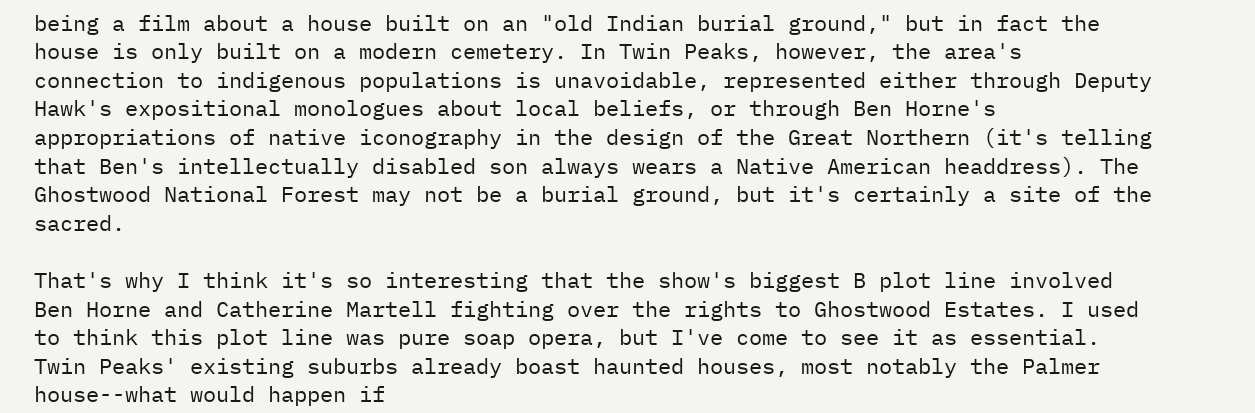being a film about a house built on an "old Indian burial ground," but in fact the house is only built on a modern cemetery. In Twin Peaks, however, the area's connection to indigenous populations is unavoidable, represented either through Deputy Hawk's expositional monologues about local beliefs, or through Ben Horne's appropriations of native iconography in the design of the Great Northern (it's telling that Ben's intellectually disabled son always wears a Native American headdress). The Ghostwood National Forest may not be a burial ground, but it's certainly a site of the sacred.

That's why I think it's so interesting that the show's biggest B plot line involved Ben Horne and Catherine Martell fighting over the rights to Ghostwood Estates. I used to think this plot line was pure soap opera, but I've come to see it as essential. Twin Peaks' existing suburbs already boast haunted houses, most notably the Palmer house--what would happen if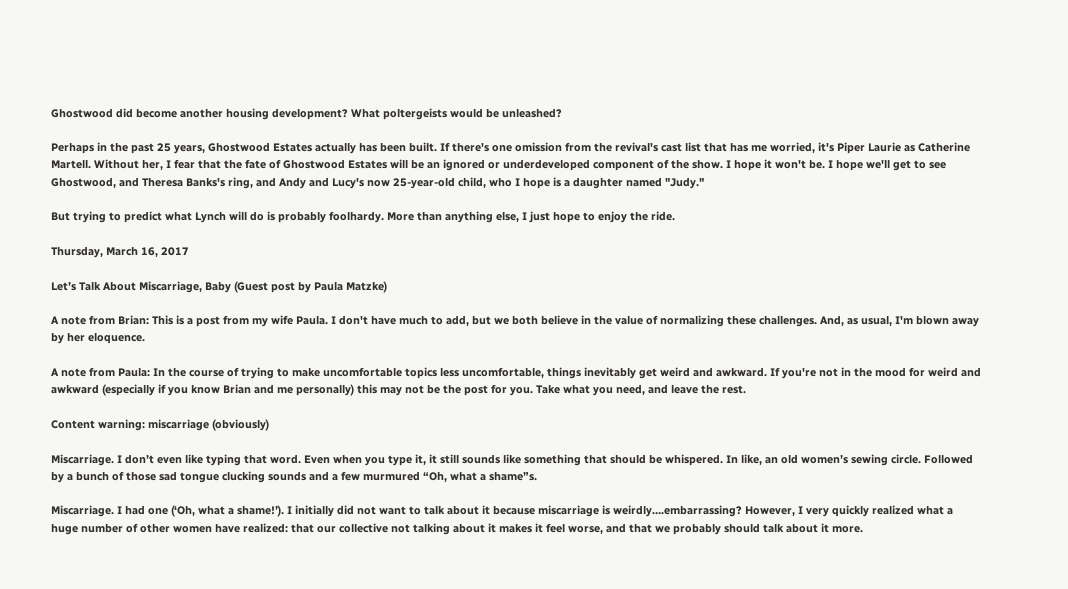Ghostwood did become another housing development? What poltergeists would be unleashed?

Perhaps in the past 25 years, Ghostwood Estates actually has been built. If there's one omission from the revival's cast list that has me worried, it's Piper Laurie as Catherine Martell. Without her, I fear that the fate of Ghostwood Estates will be an ignored or underdeveloped component of the show. I hope it won't be. I hope we'll get to see Ghostwood, and Theresa Banks's ring, and Andy and Lucy's now 25-year-old child, who I hope is a daughter named "Judy."

But trying to predict what Lynch will do is probably foolhardy. More than anything else, I just hope to enjoy the ride.

Thursday, March 16, 2017

Let’s Talk About Miscarriage, Baby (Guest post by Paula Matzke)

A note from Brian: This is a post from my wife Paula. I don't have much to add, but we both believe in the value of normalizing these challenges. And, as usual, I'm blown away by her eloquence.

A note from Paula: In the course of trying to make uncomfortable topics less uncomfortable, things inevitably get weird and awkward. If you're not in the mood for weird and awkward (especially if you know Brian and me personally) this may not be the post for you. Take what you need, and leave the rest.

Content warning: miscarriage (obviously)

Miscarriage. I don’t even like typing that word. Even when you type it, it still sounds like something that should be whispered. In like, an old women’s sewing circle. Followed by a bunch of those sad tongue clucking sounds and a few murmured “Oh, what a shame”s.

Miscarriage. I had one (‘Oh, what a shame!’). I initially did not want to talk about it because miscarriage is weirdly….embarrassing? However, I very quickly realized what a huge number of other women have realized: that our collective not talking about it makes it feel worse, and that we probably should talk about it more.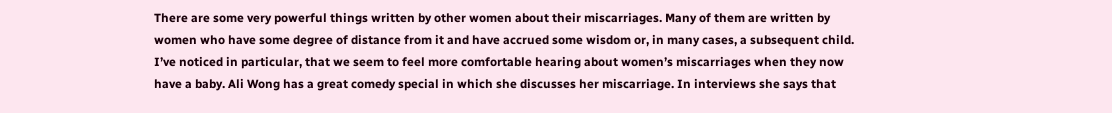There are some very powerful things written by other women about their miscarriages. Many of them are written by women who have some degree of distance from it and have accrued some wisdom or, in many cases, a subsequent child. I’ve noticed in particular, that we seem to feel more comfortable hearing about women’s miscarriages when they now have a baby. Ali Wong has a great comedy special in which she discusses her miscarriage. In interviews she says that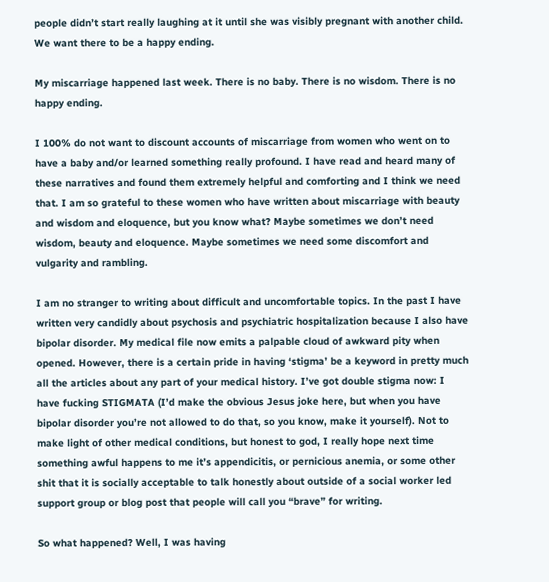people didn’t start really laughing at it until she was visibly pregnant with another child. We want there to be a happy ending.

My miscarriage happened last week. There is no baby. There is no wisdom. There is no happy ending.

I 100% do not want to discount accounts of miscarriage from women who went on to have a baby and/or learned something really profound. I have read and heard many of these narratives and found them extremely helpful and comforting and I think we need that. I am so grateful to these women who have written about miscarriage with beauty and wisdom and eloquence, but you know what? Maybe sometimes we don’t need wisdom, beauty and eloquence. Maybe sometimes we need some discomfort and vulgarity and rambling.

I am no stranger to writing about difficult and uncomfortable topics. In the past I have written very candidly about psychosis and psychiatric hospitalization because I also have bipolar disorder. My medical file now emits a palpable cloud of awkward pity when opened. However, there is a certain pride in having ‘stigma’ be a keyword in pretty much all the articles about any part of your medical history. I’ve got double stigma now: I have fucking STIGMATA (I’d make the obvious Jesus joke here, but when you have bipolar disorder you’re not allowed to do that, so you know, make it yourself). Not to make light of other medical conditions, but honest to god, I really hope next time something awful happens to me it’s appendicitis, or pernicious anemia, or some other shit that it is socially acceptable to talk honestly about outside of a social worker led support group or blog post that people will call you “brave” for writing.

So what happened? Well, I was having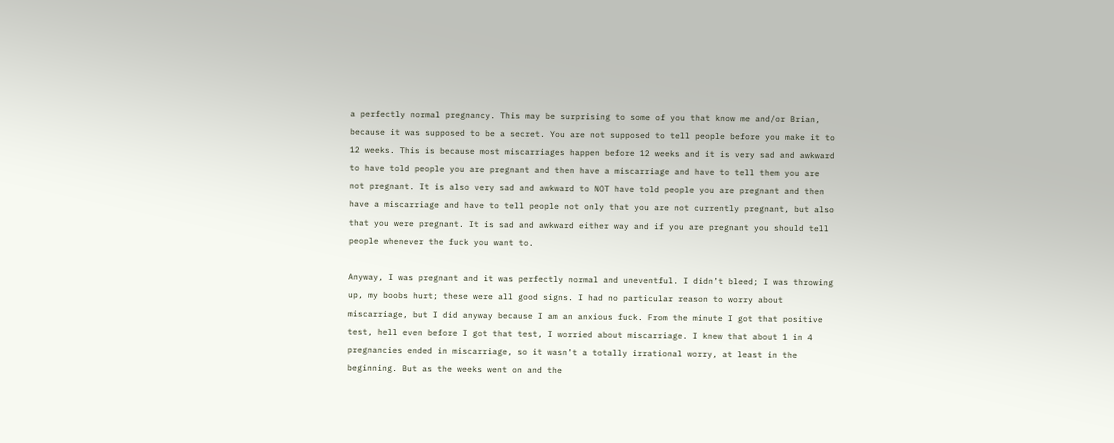a perfectly normal pregnancy. This may be surprising to some of you that know me and/or Brian, because it was supposed to be a secret. You are not supposed to tell people before you make it to 12 weeks. This is because most miscarriages happen before 12 weeks and it is very sad and awkward to have told people you are pregnant and then have a miscarriage and have to tell them you are not pregnant. It is also very sad and awkward to NOT have told people you are pregnant and then have a miscarriage and have to tell people not only that you are not currently pregnant, but also that you were pregnant. It is sad and awkward either way and if you are pregnant you should tell people whenever the fuck you want to.

Anyway, I was pregnant and it was perfectly normal and uneventful. I didn’t bleed; I was throwing up, my boobs hurt; these were all good signs. I had no particular reason to worry about miscarriage, but I did anyway because I am an anxious fuck. From the minute I got that positive test, hell even before I got that test, I worried about miscarriage. I knew that about 1 in 4 pregnancies ended in miscarriage, so it wasn’t a totally irrational worry, at least in the beginning. But as the weeks went on and the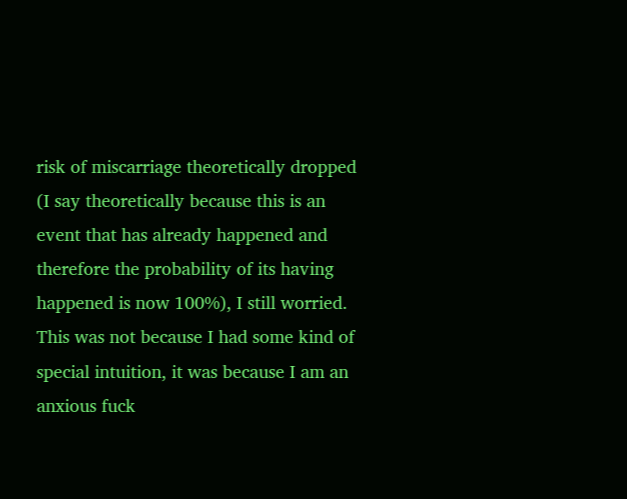risk of miscarriage theoretically dropped (I say theoretically because this is an event that has already happened and therefore the probability of its having happened is now 100%), I still worried. This was not because I had some kind of special intuition, it was because I am an anxious fuck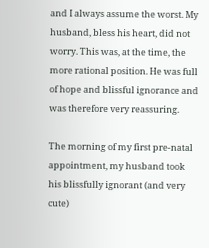and I always assume the worst. My husband, bless his heart, did not worry. This was, at the time, the more rational position. He was full of hope and blissful ignorance and was therefore very reassuring.

The morning of my first pre-natal appointment, my husband took his blissfully ignorant (and very cute)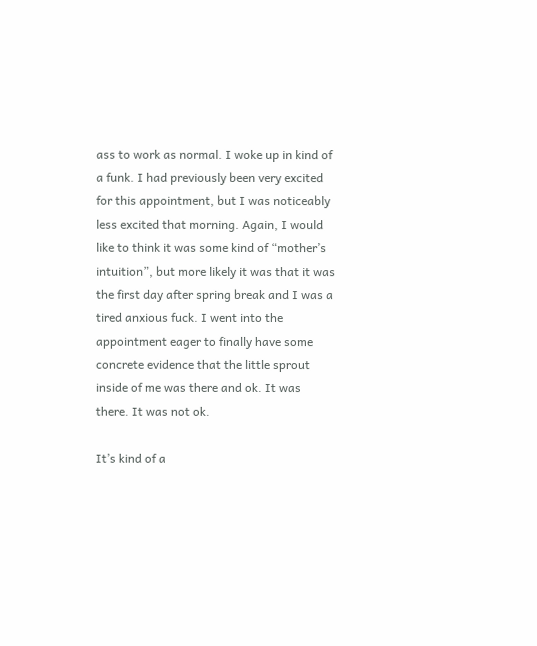ass to work as normal. I woke up in kind of a funk. I had previously been very excited for this appointment, but I was noticeably less excited that morning. Again, I would like to think it was some kind of “mother’s intuition”, but more likely it was that it was the first day after spring break and I was a tired anxious fuck. I went into the appointment eager to finally have some concrete evidence that the little sprout inside of me was there and ok. It was there. It was not ok.

It’s kind of a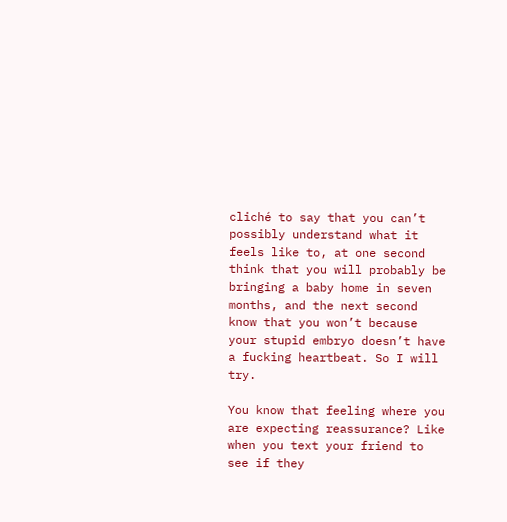cliché to say that you can’t possibly understand what it feels like to, at one second think that you will probably be bringing a baby home in seven months, and the next second know that you won’t because your stupid embryo doesn’t have a fucking heartbeat. So I will try.

You know that feeling where you are expecting reassurance? Like when you text your friend to see if they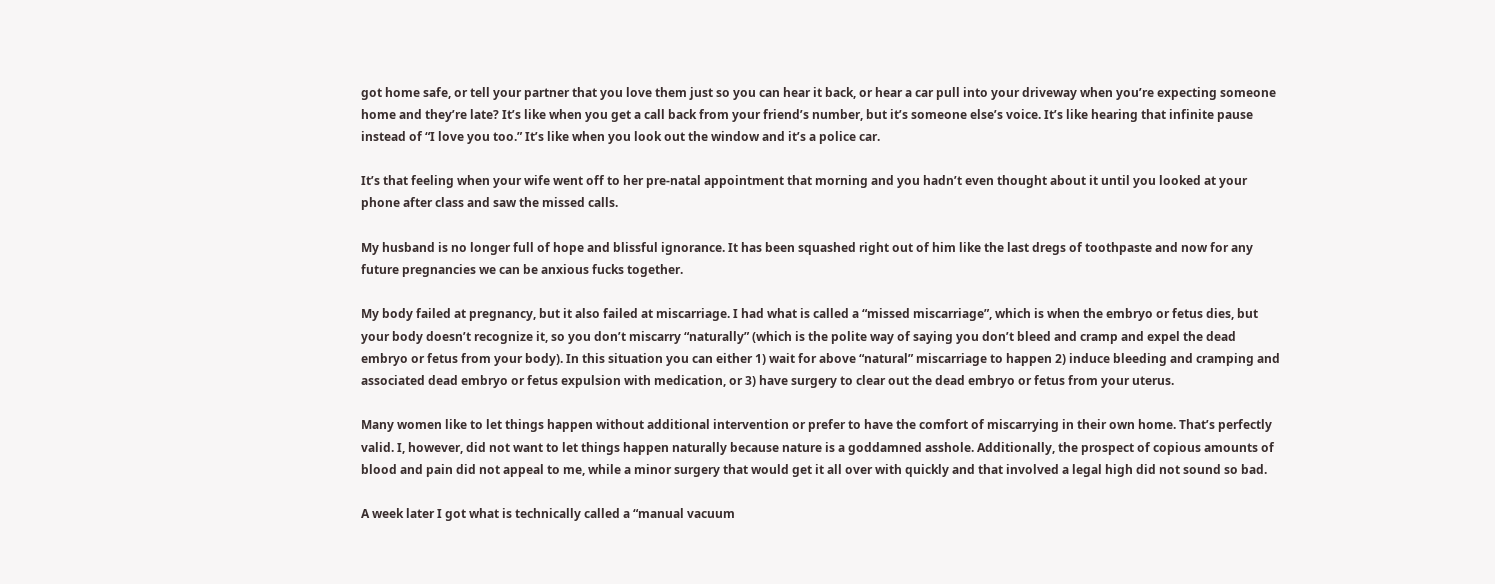got home safe, or tell your partner that you love them just so you can hear it back, or hear a car pull into your driveway when you’re expecting someone home and they’re late? It’s like when you get a call back from your friend’s number, but it’s someone else’s voice. It’s like hearing that infinite pause instead of “I love you too.” It’s like when you look out the window and it’s a police car.

It’s that feeling when your wife went off to her pre-natal appointment that morning and you hadn’t even thought about it until you looked at your phone after class and saw the missed calls.

My husband is no longer full of hope and blissful ignorance. It has been squashed right out of him like the last dregs of toothpaste and now for any future pregnancies we can be anxious fucks together.

My body failed at pregnancy, but it also failed at miscarriage. I had what is called a “missed miscarriage”, which is when the embryo or fetus dies, but your body doesn’t recognize it, so you don’t miscarry “naturally” (which is the polite way of saying you don’t bleed and cramp and expel the dead embryo or fetus from your body). In this situation you can either 1) wait for above “natural” miscarriage to happen 2) induce bleeding and cramping and associated dead embryo or fetus expulsion with medication, or 3) have surgery to clear out the dead embryo or fetus from your uterus.

Many women like to let things happen without additional intervention or prefer to have the comfort of miscarrying in their own home. That’s perfectly valid. I, however, did not want to let things happen naturally because nature is a goddamned asshole. Additionally, the prospect of copious amounts of blood and pain did not appeal to me, while a minor surgery that would get it all over with quickly and that involved a legal high did not sound so bad.

A week later I got what is technically called a “manual vacuum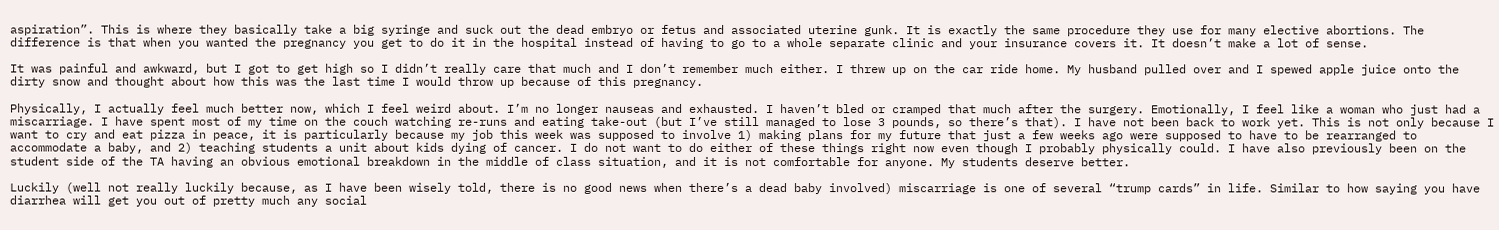aspiration”. This is where they basically take a big syringe and suck out the dead embryo or fetus and associated uterine gunk. It is exactly the same procedure they use for many elective abortions. The difference is that when you wanted the pregnancy you get to do it in the hospital instead of having to go to a whole separate clinic and your insurance covers it. It doesn’t make a lot of sense.

It was painful and awkward, but I got to get high so I didn’t really care that much and I don’t remember much either. I threw up on the car ride home. My husband pulled over and I spewed apple juice onto the dirty snow and thought about how this was the last time I would throw up because of this pregnancy.

Physically, I actually feel much better now, which I feel weird about. I’m no longer nauseas and exhausted. I haven’t bled or cramped that much after the surgery. Emotionally, I feel like a woman who just had a miscarriage. I have spent most of my time on the couch watching re-runs and eating take-out (but I’ve still managed to lose 3 pounds, so there’s that). I have not been back to work yet. This is not only because I want to cry and eat pizza in peace, it is particularly because my job this week was supposed to involve 1) making plans for my future that just a few weeks ago were supposed to have to be rearranged to accommodate a baby, and 2) teaching students a unit about kids dying of cancer. I do not want to do either of these things right now even though I probably physically could. I have also previously been on the student side of the TA having an obvious emotional breakdown in the middle of class situation, and it is not comfortable for anyone. My students deserve better.

Luckily (well not really luckily because, as I have been wisely told, there is no good news when there’s a dead baby involved) miscarriage is one of several “trump cards” in life. Similar to how saying you have diarrhea will get you out of pretty much any social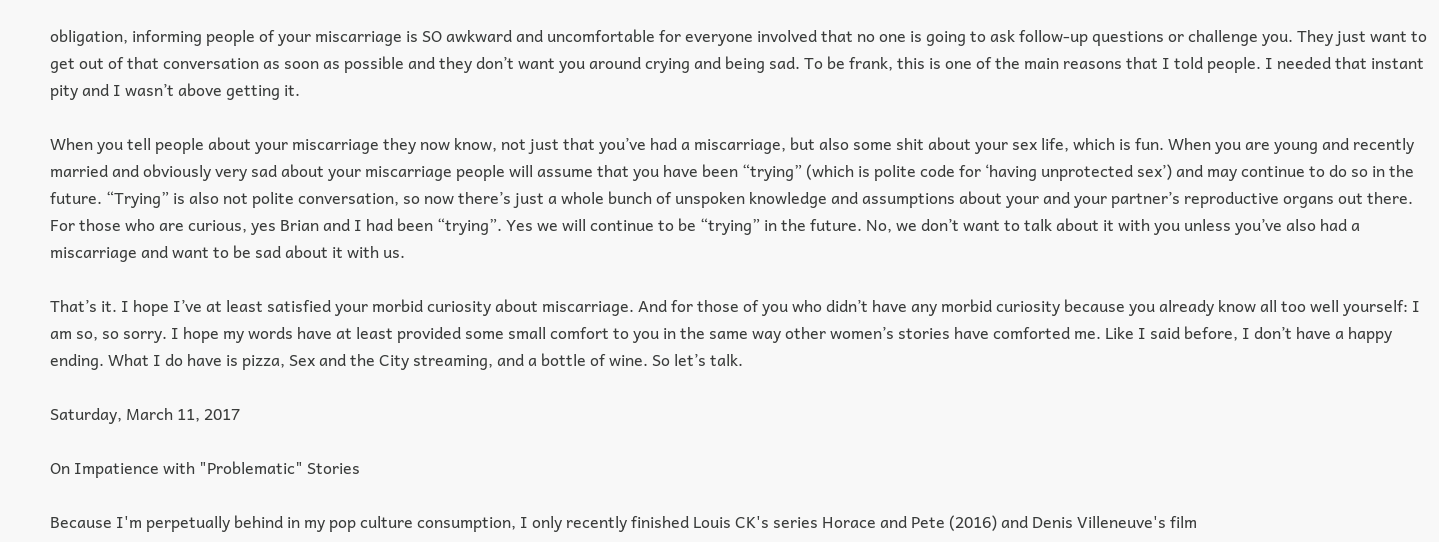obligation, informing people of your miscarriage is SO awkward and uncomfortable for everyone involved that no one is going to ask follow-up questions or challenge you. They just want to get out of that conversation as soon as possible and they don’t want you around crying and being sad. To be frank, this is one of the main reasons that I told people. I needed that instant pity and I wasn’t above getting it.

When you tell people about your miscarriage they now know, not just that you’ve had a miscarriage, but also some shit about your sex life, which is fun. When you are young and recently married and obviously very sad about your miscarriage people will assume that you have been “trying” (which is polite code for ‘having unprotected sex’) and may continue to do so in the future. “Trying” is also not polite conversation, so now there’s just a whole bunch of unspoken knowledge and assumptions about your and your partner’s reproductive organs out there. For those who are curious, yes Brian and I had been “trying”. Yes we will continue to be “trying” in the future. No, we don’t want to talk about it with you unless you’ve also had a miscarriage and want to be sad about it with us.

That’s it. I hope I’ve at least satisfied your morbid curiosity about miscarriage. And for those of you who didn’t have any morbid curiosity because you already know all too well yourself: I am so, so sorry. I hope my words have at least provided some small comfort to you in the same way other women’s stories have comforted me. Like I said before, I don’t have a happy ending. What I do have is pizza, Sex and the City streaming, and a bottle of wine. So let’s talk.

Saturday, March 11, 2017

On Impatience with "Problematic" Stories

Because I'm perpetually behind in my pop culture consumption, I only recently finished Louis CK's series Horace and Pete (2016) and Denis Villeneuve's film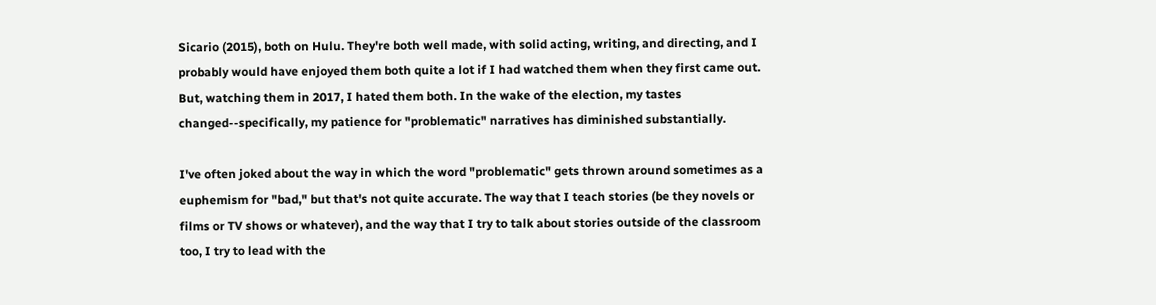Sicario (2015), both on Hulu. They're both well made, with solid acting, writing, and directing, and I probably would have enjoyed them both quite a lot if I had watched them when they first came out. But, watching them in 2017, I hated them both. In the wake of the election, my tastes changed--specifically, my patience for "problematic" narratives has diminished substantially.

I've often joked about the way in which the word "problematic" gets thrown around sometimes as a euphemism for "bad," but that's not quite accurate. The way that I teach stories (be they novels or films or TV shows or whatever), and the way that I try to talk about stories outside of the classroom too, I try to lead with the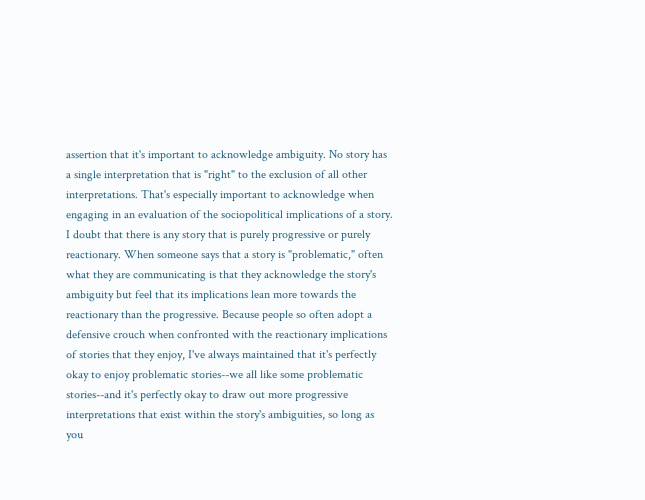assertion that it's important to acknowledge ambiguity. No story has a single interpretation that is "right" to the exclusion of all other interpretations. That's especially important to acknowledge when engaging in an evaluation of the sociopolitical implications of a story. I doubt that there is any story that is purely progressive or purely reactionary. When someone says that a story is "problematic," often what they are communicating is that they acknowledge the story's ambiguity but feel that its implications lean more towards the reactionary than the progressive. Because people so often adopt a defensive crouch when confronted with the reactionary implications of stories that they enjoy, I've always maintained that it's perfectly okay to enjoy problematic stories--we all like some problematic stories--and it's perfectly okay to draw out more progressive interpretations that exist within the story's ambiguities, so long as you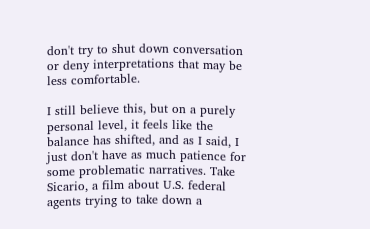don't try to shut down conversation or deny interpretations that may be less comfortable.

I still believe this, but on a purely personal level, it feels like the balance has shifted, and as I said, I just don't have as much patience for some problematic narratives. Take Sicario, a film about U.S. federal agents trying to take down a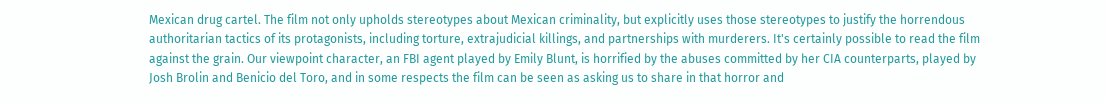Mexican drug cartel. The film not only upholds stereotypes about Mexican criminality, but explicitly uses those stereotypes to justify the horrendous authoritarian tactics of its protagonists, including torture, extrajudicial killings, and partnerships with murderers. It's certainly possible to read the film against the grain. Our viewpoint character, an FBI agent played by Emily Blunt, is horrified by the abuses committed by her CIA counterparts, played by Josh Brolin and Benicio del Toro, and in some respects the film can be seen as asking us to share in that horror and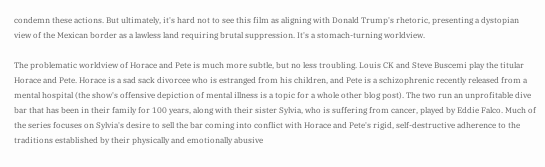condemn these actions. But ultimately, it's hard not to see this film as aligning with Donald Trump's rhetoric, presenting a dystopian view of the Mexican border as a lawless land requiring brutal suppression. It's a stomach-turning worldview.

The problematic worldview of Horace and Pete is much more subtle, but no less troubling. Louis CK and Steve Buscemi play the titular Horace and Pete. Horace is a sad sack divorcee who is estranged from his children, and Pete is a schizophrenic recently released from a mental hospital (the show's offensive depiction of mental illness is a topic for a whole other blog post). The two run an unprofitable dive bar that has been in their family for 100 years, along with their sister Sylvia, who is suffering from cancer, played by Eddie Falco. Much of the series focuses on Sylvia's desire to sell the bar coming into conflict with Horace and Pete's rigid, self-destructive adherence to the traditions established by their physically and emotionally abusive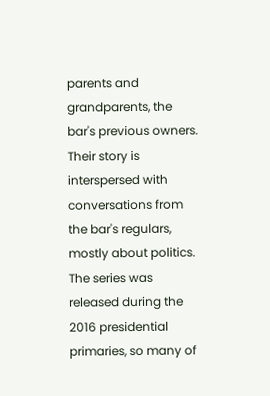parents and grandparents, the bar's previous owners. Their story is interspersed with conversations from the bar's regulars, mostly about politics. The series was released during the 2016 presidential primaries, so many of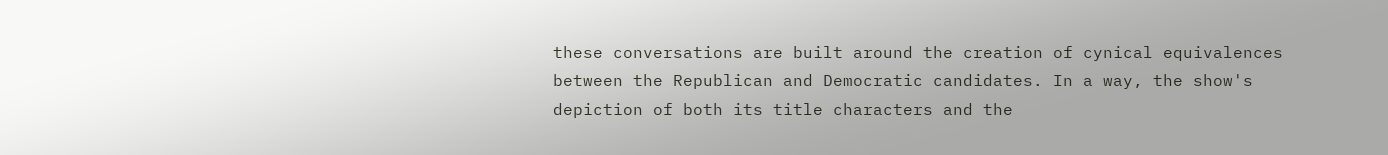these conversations are built around the creation of cynical equivalences between the Republican and Democratic candidates. In a way, the show's depiction of both its title characters and the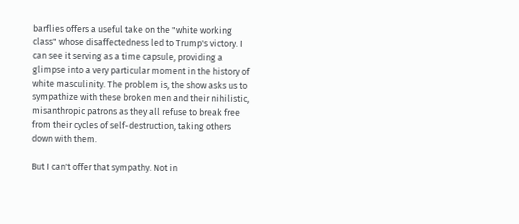barflies offers a useful take on the "white working class" whose disaffectedness led to Trump's victory. I can see it serving as a time capsule, providing a glimpse into a very particular moment in the history of white masculinity. The problem is, the show asks us to sympathize with these broken men and their nihilistic, misanthropic patrons as they all refuse to break free from their cycles of self-destruction, taking others down with them.

But I can't offer that sympathy. Not in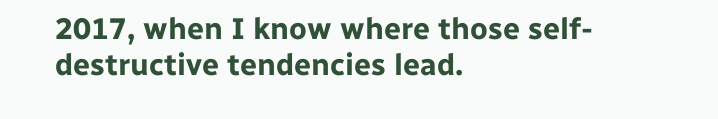2017, when I know where those self-destructive tendencies lead.